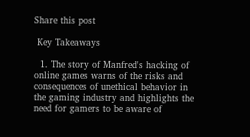Share this post

 Key Takeaways

  1. The story of Manfred's hacking of online games warns of the risks and consequences of unethical behavior in the gaming industry and highlights the need for gamers to be aware of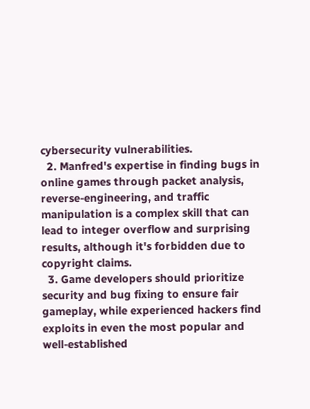cybersecurity vulnerabilities.
  2. Manfred's expertise in finding bugs in online games through packet analysis, reverse-engineering, and traffic manipulation is a complex skill that can lead to integer overflow and surprising results, although it's forbidden due to copyright claims.
  3. Game developers should prioritize security and bug fixing to ensure fair gameplay, while experienced hackers find exploits in even the most popular and well-established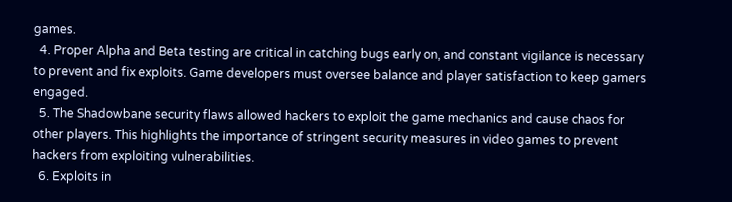games.
  4. Proper Alpha and Beta testing are critical in catching bugs early on, and constant vigilance is necessary to prevent and fix exploits. Game developers must oversee balance and player satisfaction to keep gamers engaged.
  5. The Shadowbane security flaws allowed hackers to exploit the game mechanics and cause chaos for other players. This highlights the importance of stringent security measures in video games to prevent hackers from exploiting vulnerabilities.
  6. Exploits in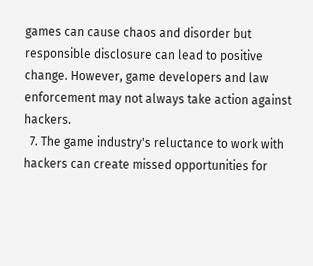games can cause chaos and disorder but responsible disclosure can lead to positive change. However, game developers and law enforcement may not always take action against hackers.
  7. The game industry's reluctance to work with hackers can create missed opportunities for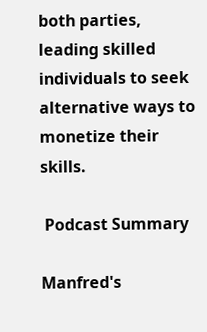both parties, leading skilled individuals to seek alternative ways to monetize their skills.

 Podcast Summary

Manfred's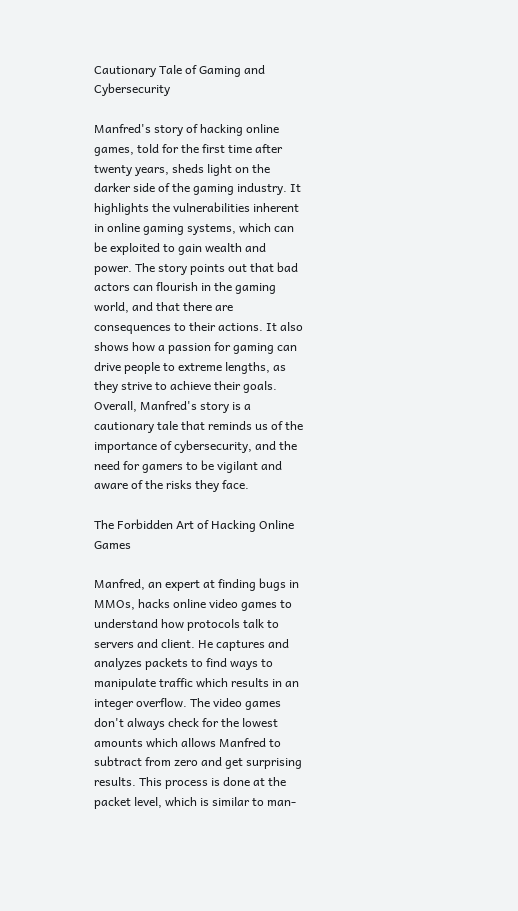Cautionary Tale of Gaming and Cybersecurity

Manfred's story of hacking online games, told for the first time after twenty years, sheds light on the darker side of the gaming industry. It highlights the vulnerabilities inherent in online gaming systems, which can be exploited to gain wealth and power. The story points out that bad actors can flourish in the gaming world, and that there are consequences to their actions. It also shows how a passion for gaming can drive people to extreme lengths, as they strive to achieve their goals. Overall, Manfred's story is a cautionary tale that reminds us of the importance of cybersecurity, and the need for gamers to be vigilant and aware of the risks they face.

The Forbidden Art of Hacking Online Games

Manfred, an expert at finding bugs in MMOs, hacks online video games to understand how protocols talk to servers and client. He captures and analyzes packets to find ways to manipulate traffic which results in an integer overflow. The video games don't always check for the lowest amounts which allows Manfred to subtract from zero and get surprising results. This process is done at the packet level, which is similar to man-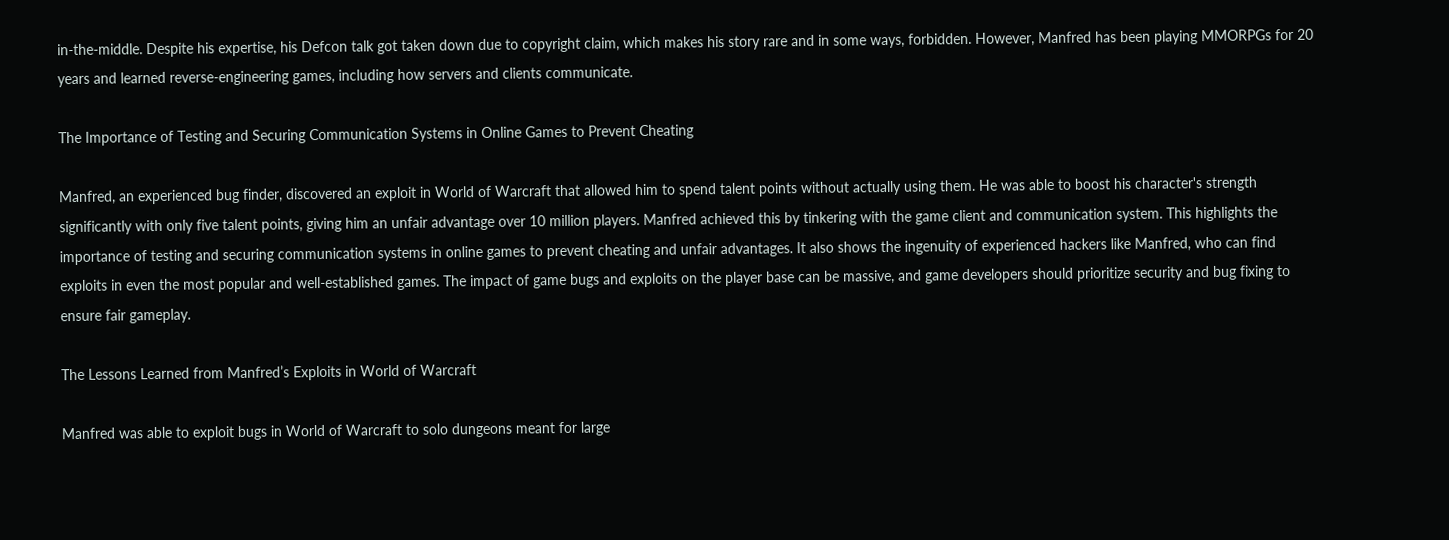in-the-middle. Despite his expertise, his Defcon talk got taken down due to copyright claim, which makes his story rare and in some ways, forbidden. However, Manfred has been playing MMORPGs for 20 years and learned reverse-engineering games, including how servers and clients communicate.

The Importance of Testing and Securing Communication Systems in Online Games to Prevent Cheating

Manfred, an experienced bug finder, discovered an exploit in World of Warcraft that allowed him to spend talent points without actually using them. He was able to boost his character's strength significantly with only five talent points, giving him an unfair advantage over 10 million players. Manfred achieved this by tinkering with the game client and communication system. This highlights the importance of testing and securing communication systems in online games to prevent cheating and unfair advantages. It also shows the ingenuity of experienced hackers like Manfred, who can find exploits in even the most popular and well-established games. The impact of game bugs and exploits on the player base can be massive, and game developers should prioritize security and bug fixing to ensure fair gameplay.

The Lessons Learned from Manfred’s Exploits in World of Warcraft

Manfred was able to exploit bugs in World of Warcraft to solo dungeons meant for large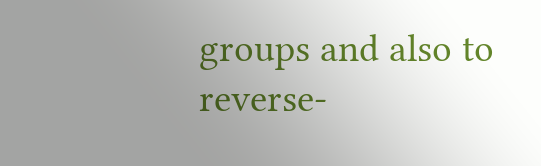groups and also to reverse-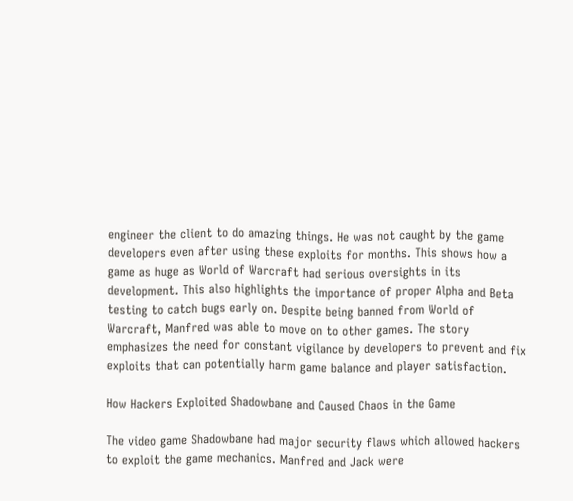engineer the client to do amazing things. He was not caught by the game developers even after using these exploits for months. This shows how a game as huge as World of Warcraft had serious oversights in its development. This also highlights the importance of proper Alpha and Beta testing to catch bugs early on. Despite being banned from World of Warcraft, Manfred was able to move on to other games. The story emphasizes the need for constant vigilance by developers to prevent and fix exploits that can potentially harm game balance and player satisfaction.

How Hackers Exploited Shadowbane and Caused Chaos in the Game

The video game Shadowbane had major security flaws which allowed hackers to exploit the game mechanics. Manfred and Jack were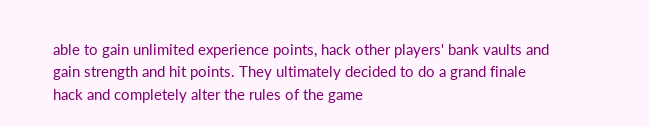able to gain unlimited experience points, hack other players' bank vaults and gain strength and hit points. They ultimately decided to do a grand finale hack and completely alter the rules of the game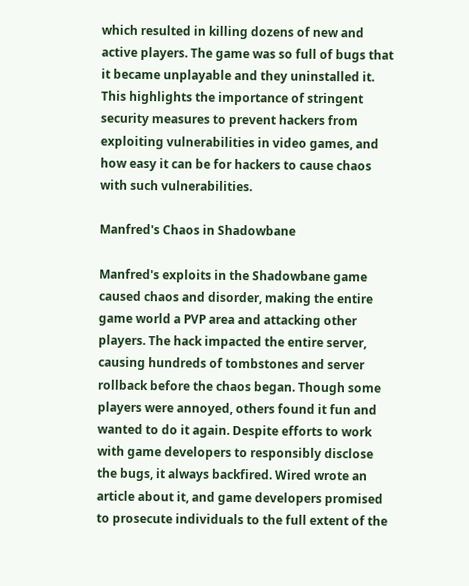which resulted in killing dozens of new and active players. The game was so full of bugs that it became unplayable and they uninstalled it. This highlights the importance of stringent security measures to prevent hackers from exploiting vulnerabilities in video games, and how easy it can be for hackers to cause chaos with such vulnerabilities.

Manfred's Chaos in Shadowbane

Manfred's exploits in the Shadowbane game caused chaos and disorder, making the entire game world a PVP area and attacking other players. The hack impacted the entire server, causing hundreds of tombstones and server rollback before the chaos began. Though some players were annoyed, others found it fun and wanted to do it again. Despite efforts to work with game developers to responsibly disclose the bugs, it always backfired. Wired wrote an article about it, and game developers promised to prosecute individuals to the full extent of the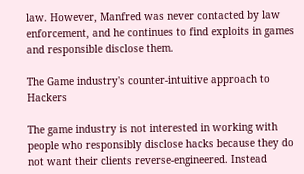law. However, Manfred was never contacted by law enforcement, and he continues to find exploits in games and responsible disclose them.

The Game industry's counter-intuitive approach to Hackers

The game industry is not interested in working with people who responsibly disclose hacks because they do not want their clients reverse-engineered. Instead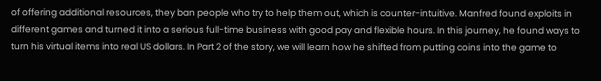of offering additional resources, they ban people who try to help them out, which is counter-intuitive. Manfred found exploits in different games and turned it into a serious full-time business with good pay and flexible hours. In this journey, he found ways to turn his virtual items into real US dollars. In Part 2 of the story, we will learn how he shifted from putting coins into the game to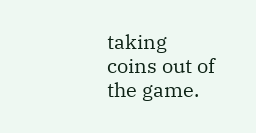taking coins out of the game.